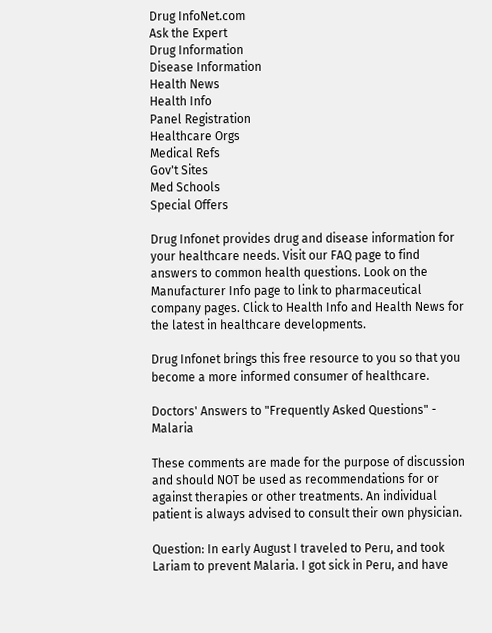Drug InfoNet.com
Ask the Expert
Drug Information
Disease Information
Health News
Health Info
Panel Registration
Healthcare Orgs
Medical Refs
Gov't Sites
Med Schools
Special Offers

Drug Infonet provides drug and disease information for your healthcare needs. Visit our FAQ page to find answers to common health questions. Look on the Manufacturer Info page to link to pharmaceutical company pages. Click to Health Info and Health News for the latest in healthcare developments.

Drug Infonet brings this free resource to you so that you become a more informed consumer of healthcare.

Doctors' Answers to "Frequently Asked Questions" - Malaria

These comments are made for the purpose of discussion and should NOT be used as recommendations for or against therapies or other treatments. An individual patient is always advised to consult their own physician.

Question: In early August I traveled to Peru, and took Lariam to prevent Malaria. I got sick in Peru, and have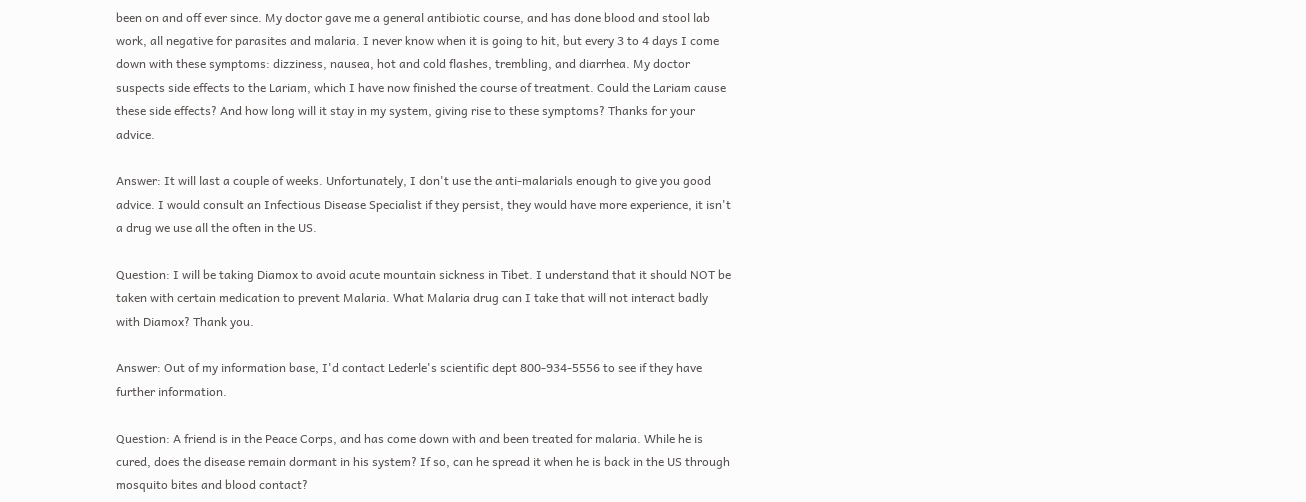been on and off ever since. My doctor gave me a general antibiotic course, and has done blood and stool lab work, all negative for parasites and malaria. I never know when it is going to hit, but every 3 to 4 days I come down with these symptoms: dizziness, nausea, hot and cold flashes, trembling, and diarrhea. My doctor suspects side effects to the Lariam, which I have now finished the course of treatment. Could the Lariam cause these side effects? And how long will it stay in my system, giving rise to these symptoms? Thanks for your advice.

Answer: It will last a couple of weeks. Unfortunately, I don't use the anti-malarials enough to give you good advice. I would consult an Infectious Disease Specialist if they persist, they would have more experience, it isn't a drug we use all the often in the US.

Question: I will be taking Diamox to avoid acute mountain sickness in Tibet. I understand that it should NOT be taken with certain medication to prevent Malaria. What Malaria drug can I take that will not interact badly with Diamox? Thank you.

Answer: Out of my information base, I'd contact Lederle's scientific dept 800-934-5556 to see if they have further information.

Question: A friend is in the Peace Corps, and has come down with and been treated for malaria. While he is cured, does the disease remain dormant in his system? If so, can he spread it when he is back in the US through mosquito bites and blood contact?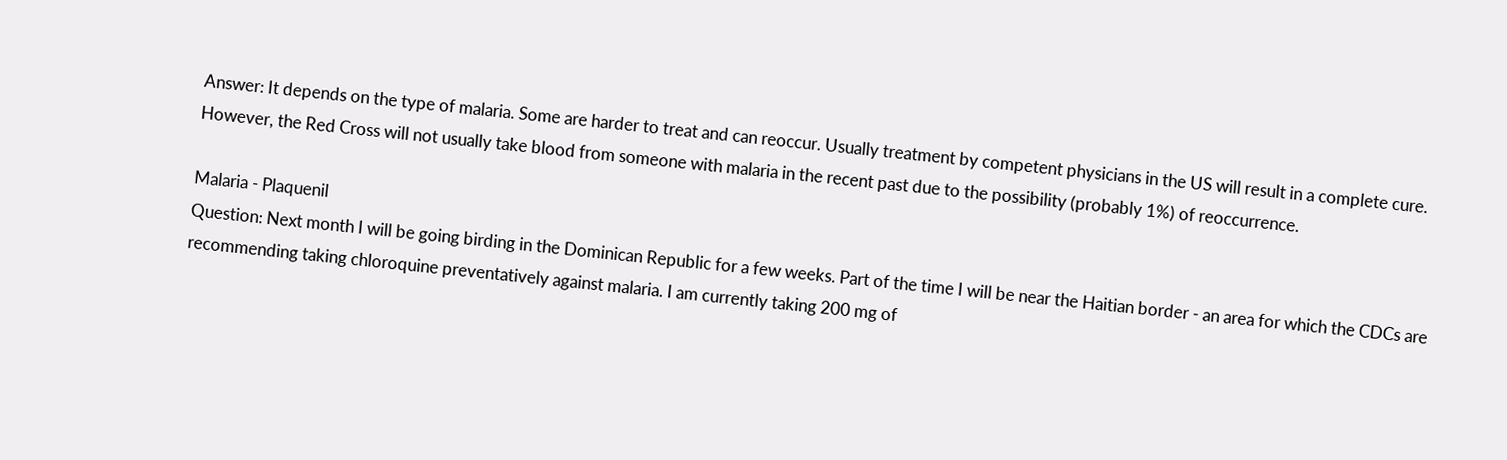Answer: It depends on the type of malaria. Some are harder to treat and can reoccur. Usually treatment by competent physicians in the US will result in a complete cure. However, the Red Cross will not usually take blood from someone with malaria in the recent past due to the possibility (probably 1%) of reoccurrence.

Malaria - Plaquenil
Question: Next month I will be going birding in the Dominican Republic for a few weeks. Part of the time I will be near the Haitian border - an area for which the CDCs are recommending taking chloroquine preventatively against malaria. I am currently taking 200 mg of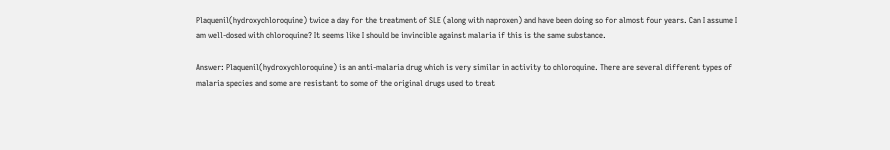Plaquenil(hydroxychloroquine) twice a day for the treatment of SLE (along with naproxen) and have been doing so for almost four years. Can I assume I am well-dosed with chloroquine? It seems like I should be invincible against malaria if this is the same substance.

Answer: Plaquenil(hydroxychloroquine) is an anti-malaria drug which is very similar in activity to chloroquine. There are several different types of malaria species and some are resistant to some of the original drugs used to treat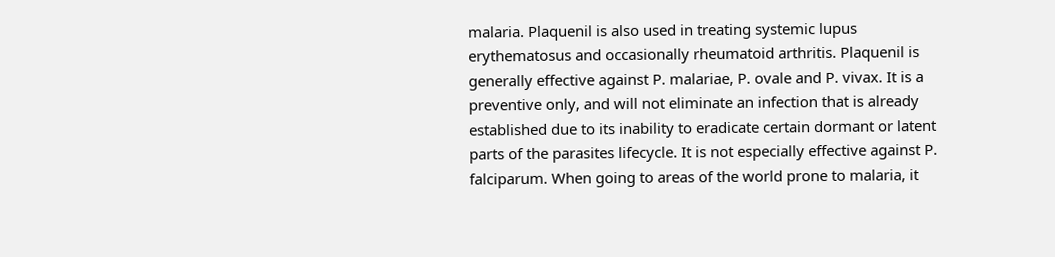malaria. Plaquenil is also used in treating systemic lupus erythematosus and occasionally rheumatoid arthritis. Plaquenil is generally effective against P. malariae, P. ovale and P. vivax. It is a preventive only, and will not eliminate an infection that is already established due to its inability to eradicate certain dormant or latent parts of the parasites lifecycle. It is not especially effective against P. falciparum. When going to areas of the world prone to malaria, it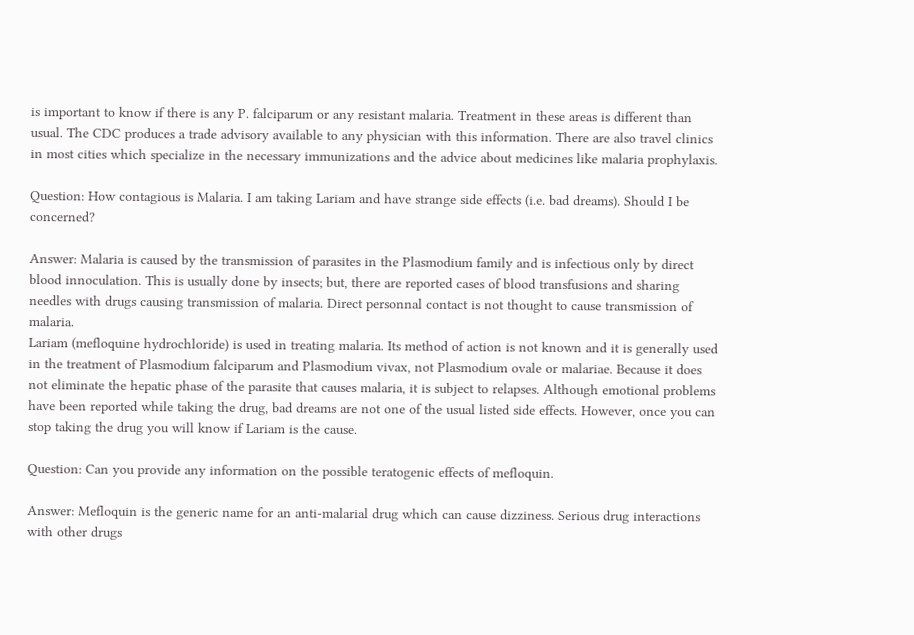is important to know if there is any P. falciparum or any resistant malaria. Treatment in these areas is different than usual. The CDC produces a trade advisory available to any physician with this information. There are also travel clinics in most cities which specialize in the necessary immunizations and the advice about medicines like malaria prophylaxis.

Question: How contagious is Malaria. I am taking Lariam and have strange side effects (i.e. bad dreams). Should I be concerned?

Answer: Malaria is caused by the transmission of parasites in the Plasmodium family and is infectious only by direct blood innoculation. This is usually done by insects; but, there are reported cases of blood transfusions and sharing needles with drugs causing transmission of malaria. Direct personnal contact is not thought to cause transmission of malaria.
Lariam (mefloquine hydrochloride) is used in treating malaria. Its method of action is not known and it is generally used in the treatment of Plasmodium falciparum and Plasmodium vivax, not Plasmodium ovale or malariae. Because it does not eliminate the hepatic phase of the parasite that causes malaria, it is subject to relapses. Although emotional problems have been reported while taking the drug, bad dreams are not one of the usual listed side effects. However, once you can stop taking the drug you will know if Lariam is the cause.

Question: Can you provide any information on the possible teratogenic effects of mefloquin.

Answer: Mefloquin is the generic name for an anti-malarial drug which can cause dizziness. Serious drug interactions with other drugs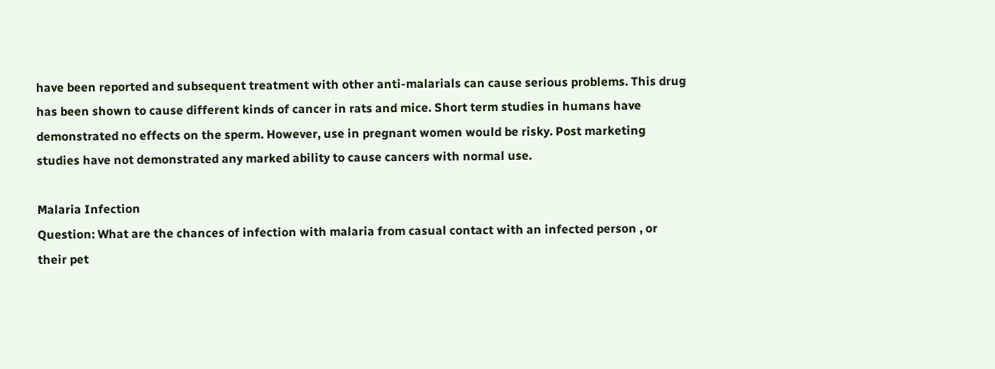have been reported and subsequent treatment with other anti-malarials can cause serious problems. This drug has been shown to cause different kinds of cancer in rats and mice. Short term studies in humans have demonstrated no effects on the sperm. However, use in pregnant women would be risky. Post marketing studies have not demonstrated any marked ability to cause cancers with normal use.

Malaria Infection
Question: What are the chances of infection with malaria from casual contact with an infected person , or their pet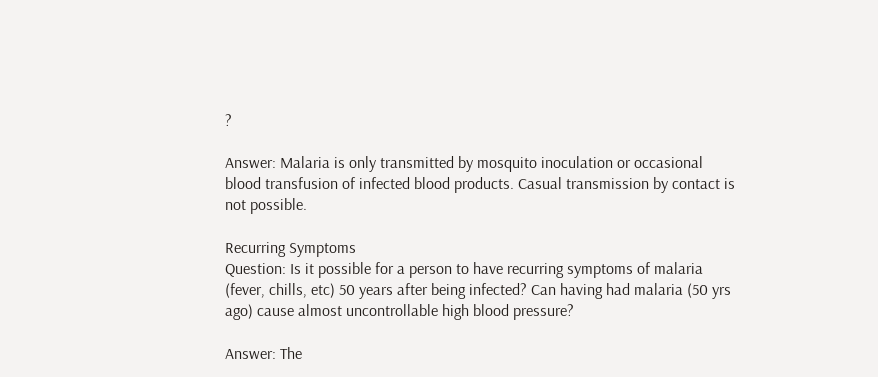?

Answer: Malaria is only transmitted by mosquito inoculation or occasional blood transfusion of infected blood products. Casual transmission by contact is not possible.

Recurring Symptoms
Question: Is it possible for a person to have recurring symptoms of malaria (fever, chills, etc) 50 years after being infected? Can having had malaria (50 yrs ago) cause almost uncontrollable high blood pressure?

Answer: The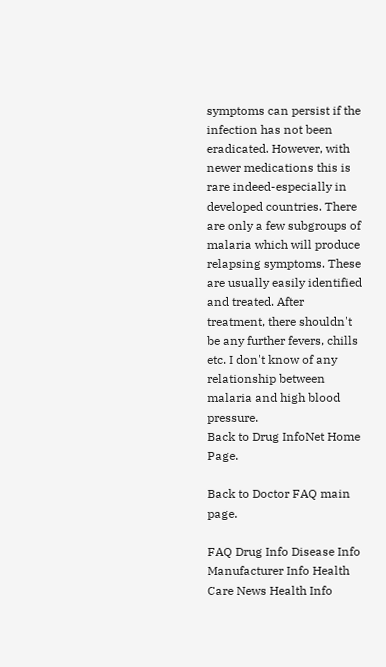symptoms can persist if the infection has not been eradicated. However, with newer medications this is rare indeed-especially in developed countries. There are only a few subgroups of malaria which will produce relapsing symptoms. These are usually easily identified and treated. After treatment, there shouldn't be any further fevers, chills etc. I don't know of any relationship between malaria and high blood pressure.
Back to Drug InfoNet Home Page.

Back to Doctor FAQ main page.

FAQ Drug Info Disease Info Manufacturer Info Health Care News Health Info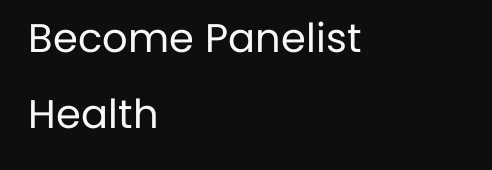Become Panelist Health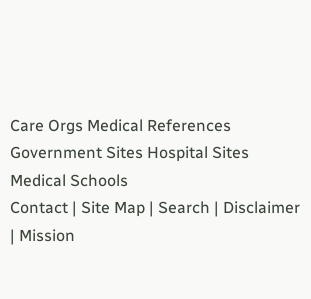Care Orgs Medical References Government Sites Hospital Sites Medical Schools
Contact | Site Map | Search | Disclaimer | Mission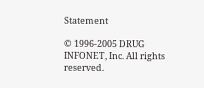Statement

© 1996-2005 DRUG INFONET, Inc. All rights reserved.